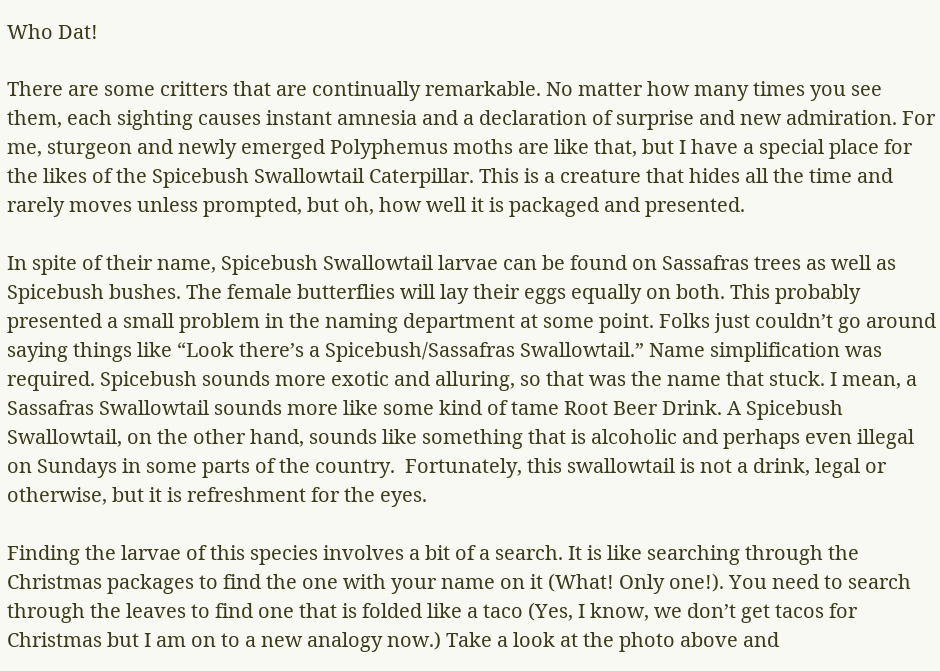Who Dat!

There are some critters that are continually remarkable. No matter how many times you see them, each sighting causes instant amnesia and a declaration of surprise and new admiration. For me, sturgeon and newly emerged Polyphemus moths are like that, but I have a special place for the likes of the Spicebush Swallowtail Caterpillar. This is a creature that hides all the time and rarely moves unless prompted, but oh, how well it is packaged and presented.

In spite of their name, Spicebush Swallowtail larvae can be found on Sassafras trees as well as Spicebush bushes. The female butterflies will lay their eggs equally on both. This probably presented a small problem in the naming department at some point. Folks just couldn’t go around saying things like “Look there’s a Spicebush/Sassafras Swallowtail.” Name simplification was required. Spicebush sounds more exotic and alluring, so that was the name that stuck. I mean, a Sassafras Swallowtail sounds more like some kind of tame Root Beer Drink. A Spicebush Swallowtail, on the other hand, sounds like something that is alcoholic and perhaps even illegal on Sundays in some parts of the country.  Fortunately, this swallowtail is not a drink, legal or otherwise, but it is refreshment for the eyes.

Finding the larvae of this species involves a bit of a search. It is like searching through the Christmas packages to find the one with your name on it (What! Only one!). You need to search through the leaves to find one that is folded like a taco (Yes, I know, we don’t get tacos for Christmas but I am on to a new analogy now.) Take a look at the photo above and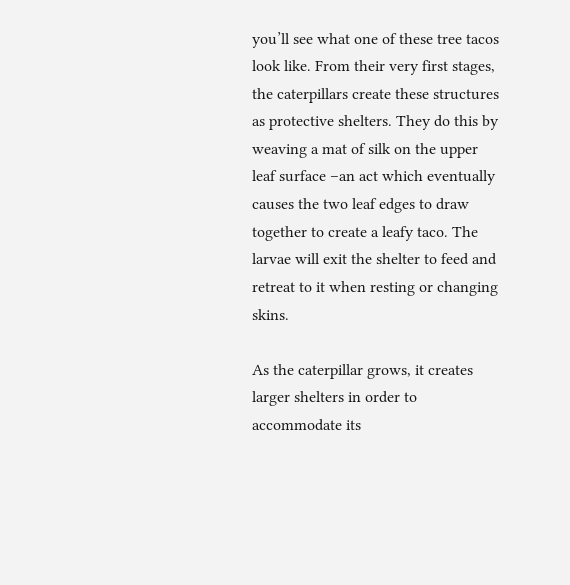you’ll see what one of these tree tacos look like. From their very first stages, the caterpillars create these structures as protective shelters. They do this by weaving a mat of silk on the upper leaf surface –an act which eventually causes the two leaf edges to draw together to create a leafy taco. The larvae will exit the shelter to feed and retreat to it when resting or changing skins.

As the caterpillar grows, it creates larger shelters in order to accommodate its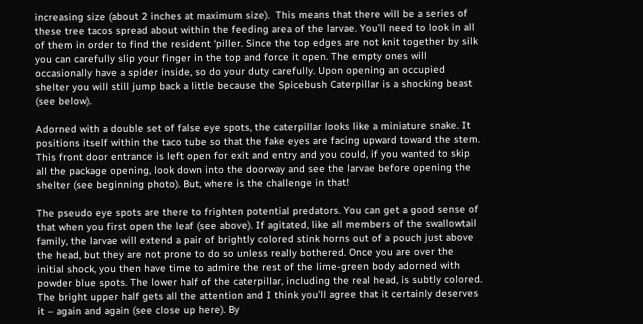increasing size (about 2 inches at maximum size).  This means that there will be a series of these tree tacos spread about within the feeding area of the larvae. You’ll need to look in all of them in order to find the resident ‘piller. Since the top edges are not knit together by silk you can carefully slip your finger in the top and force it open. The empty ones will occasionally have a spider inside, so do your duty carefully. Upon opening an occupied shelter you will still jump back a little because the Spicebush Caterpillar is a shocking beast (see below).

Adorned with a double set of false eye spots, the caterpillar looks like a miniature snake. It positions itself within the taco tube so that the fake eyes are facing upward toward the stem. This front door entrance is left open for exit and entry and you could, if you wanted to skip all the package opening, look down into the doorway and see the larvae before opening the shelter (see beginning photo). But, where is the challenge in that!

The pseudo eye spots are there to frighten potential predators. You can get a good sense of that when you first open the leaf (see above). If agitated, like all members of the swallowtail family, the larvae will extend a pair of brightly colored stink horns out of a pouch just above the head, but they are not prone to do so unless really bothered. Once you are over the initial shock, you then have time to admire the rest of the lime-green body adorned with powder blue spots. The lower half of the caterpillar, including the real head, is subtly colored. The bright upper half gets all the attention and I think you’ll agree that it certainly deserves it – again and again (see close up here). By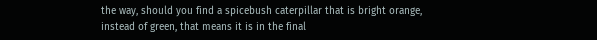the way, should you find a spicebush caterpillar that is bright orange, instead of green, that means it is in the final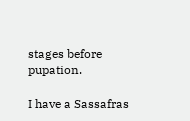stages before pupation.

I have a Sassafras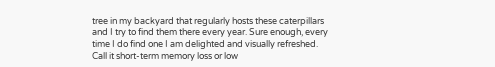tree in my backyard that regularly hosts these caterpillars and I try to find them there every year. Sure enough, every time I do find one I am delighted and visually refreshed. Call it short-term memory loss or low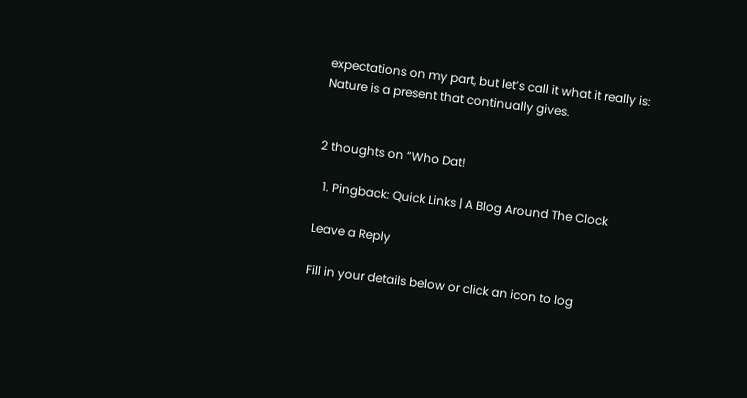expectations on my part, but let’s call it what it really is: Nature is a present that continually gives.


2 thoughts on “Who Dat!

  1. Pingback: Quick Links | A Blog Around The Clock

Leave a Reply

Fill in your details below or click an icon to log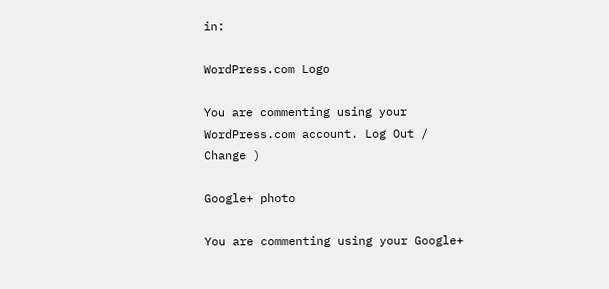in:

WordPress.com Logo

You are commenting using your WordPress.com account. Log Out /  Change )

Google+ photo

You are commenting using your Google+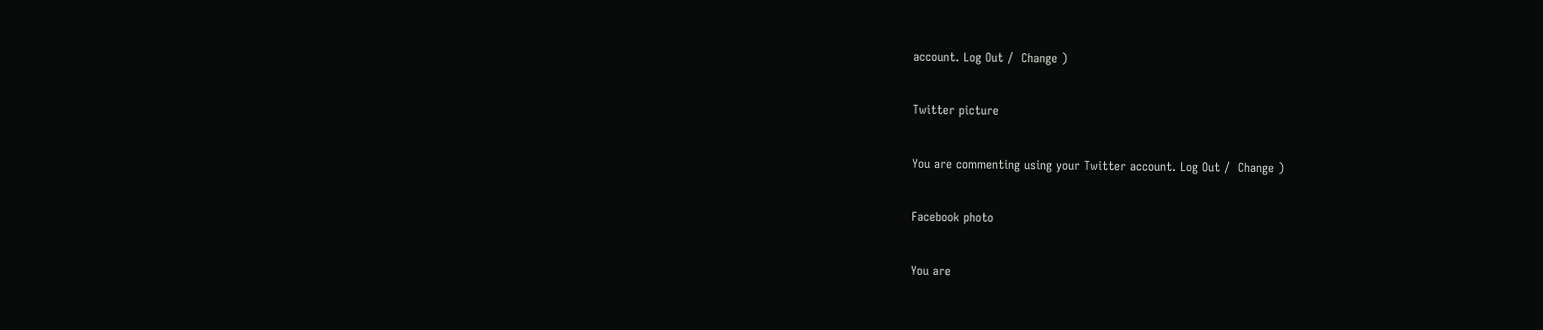account. Log Out /  Change )

Twitter picture

You are commenting using your Twitter account. Log Out /  Change )

Facebook photo

You are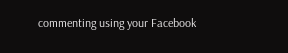commenting using your Facebook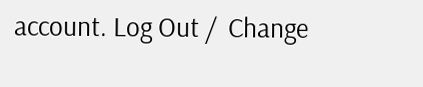account. Log Out /  Change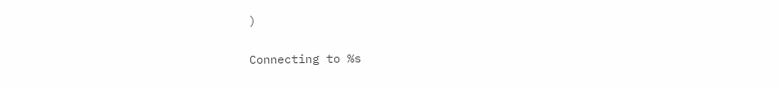)


Connecting to %s